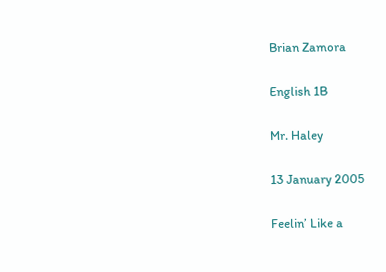Brian Zamora

English 1B

Mr. Haley

13 January 2005

Feelin’ Like a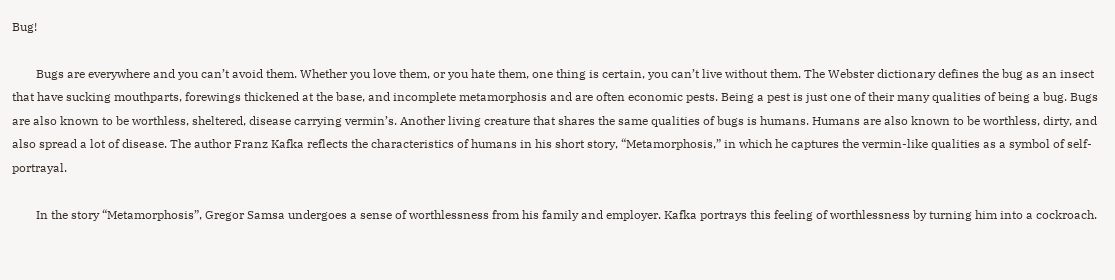Bug!

        Bugs are everywhere and you can’t avoid them. Whether you love them, or you hate them, one thing is certain, you can’t live without them. The Webster dictionary defines the bug as an insect that have sucking mouthparts, forewings thickened at the base, and incomplete metamorphosis and are often economic pests. Being a pest is just one of their many qualities of being a bug. Bugs are also known to be worthless, sheltered, disease carrying vermin’s. Another living creature that shares the same qualities of bugs is humans. Humans are also known to be worthless, dirty, and also spread a lot of disease. The author Franz Kafka reflects the characteristics of humans in his short story, “Metamorphosis,” in which he captures the vermin-like qualities as a symbol of self-portrayal.

        In the story “Metamorphosis”, Gregor Samsa undergoes a sense of worthlessness from his family and employer. Kafka portrays this feeling of worthlessness by turning him into a cockroach.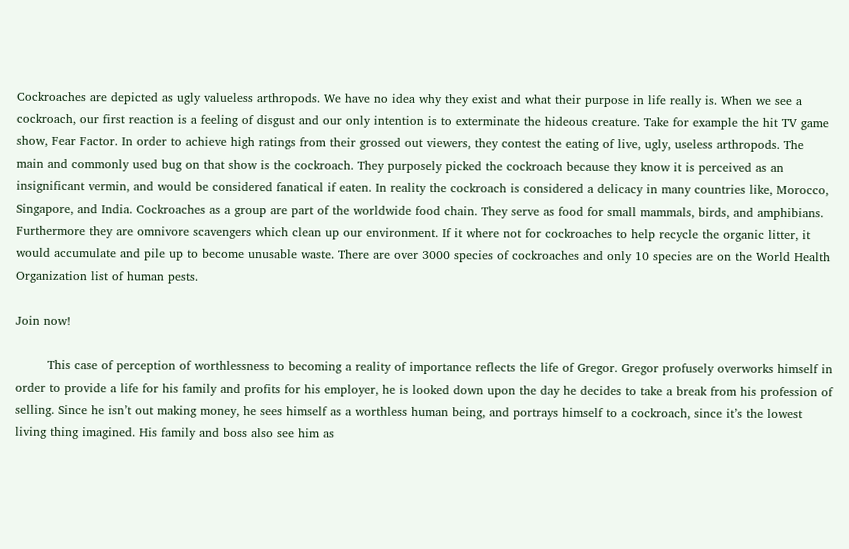Cockroaches are depicted as ugly valueless arthropods. We have no idea why they exist and what their purpose in life really is. When we see a cockroach, our first reaction is a feeling of disgust and our only intention is to exterminate the hideous creature. Take for example the hit TV game show, Fear Factor. In order to achieve high ratings from their grossed out viewers, they contest the eating of live, ugly, useless arthropods. The main and commonly used bug on that show is the cockroach. They purposely picked the cockroach because they know it is perceived as an insignificant vermin, and would be considered fanatical if eaten. In reality the cockroach is considered a delicacy in many countries like, Morocco, Singapore, and India. Cockroaches as a group are part of the worldwide food chain. They serve as food for small mammals, birds, and amphibians. Furthermore they are omnivore scavengers which clean up our environment. If it where not for cockroaches to help recycle the organic litter, it would accumulate and pile up to become unusable waste. There are over 3000 species of cockroaches and only 10 species are on the World Health Organization list of human pests.

Join now!

        This case of perception of worthlessness to becoming a reality of importance reflects the life of Gregor. Gregor profusely overworks himself in order to provide a life for his family and profits for his employer, he is looked down upon the day he decides to take a break from his profession of selling. Since he isn’t out making money, he sees himself as a worthless human being, and portrays himself to a cockroach, since it’s the lowest living thing imagined. His family and boss also see him as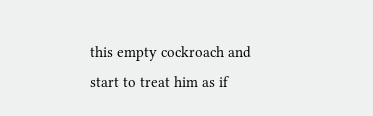this empty cockroach and start to treat him as if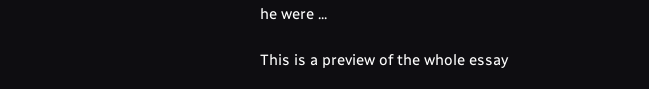he were ...

This is a preview of the whole essay